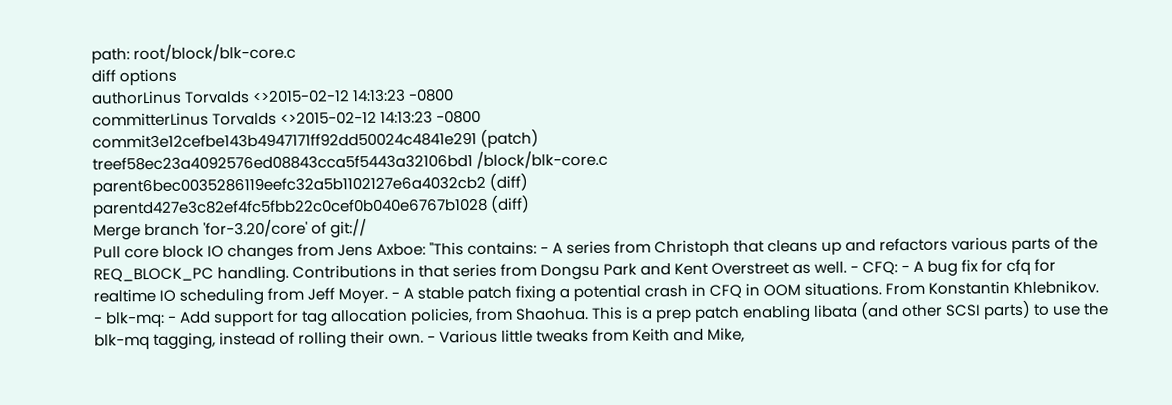path: root/block/blk-core.c
diff options
authorLinus Torvalds <>2015-02-12 14:13:23 -0800
committerLinus Torvalds <>2015-02-12 14:13:23 -0800
commit3e12cefbe143b4947171ff92dd50024c4841e291 (patch)
treef58ec23a4092576ed08843cca5f5443a32106bd1 /block/blk-core.c
parent6bec0035286119eefc32a5b1102127e6a4032cb2 (diff)
parentd427e3c82ef4fc5fbb22c0cef0b040e6767b1028 (diff)
Merge branch 'for-3.20/core' of git://
Pull core block IO changes from Jens Axboe: "This contains: - A series from Christoph that cleans up and refactors various parts of the REQ_BLOCK_PC handling. Contributions in that series from Dongsu Park and Kent Overstreet as well. - CFQ: - A bug fix for cfq for realtime IO scheduling from Jeff Moyer. - A stable patch fixing a potential crash in CFQ in OOM situations. From Konstantin Khlebnikov. - blk-mq: - Add support for tag allocation policies, from Shaohua. This is a prep patch enabling libata (and other SCSI parts) to use the blk-mq tagging, instead of rolling their own. - Various little tweaks from Keith and Mike,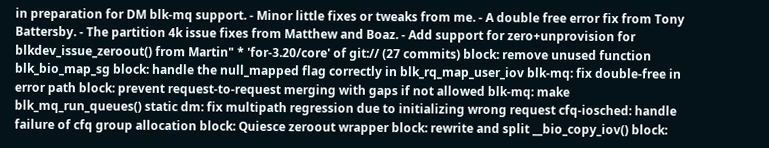in preparation for DM blk-mq support. - Minor little fixes or tweaks from me. - A double free error fix from Tony Battersby. - The partition 4k issue fixes from Matthew and Boaz. - Add support for zero+unprovision for blkdev_issue_zeroout() from Martin" * 'for-3.20/core' of git:// (27 commits) block: remove unused function blk_bio_map_sg block: handle the null_mapped flag correctly in blk_rq_map_user_iov blk-mq: fix double-free in error path block: prevent request-to-request merging with gaps if not allowed blk-mq: make blk_mq_run_queues() static dm: fix multipath regression due to initializing wrong request cfq-iosched: handle failure of cfq group allocation block: Quiesce zeroout wrapper block: rewrite and split __bio_copy_iov() block: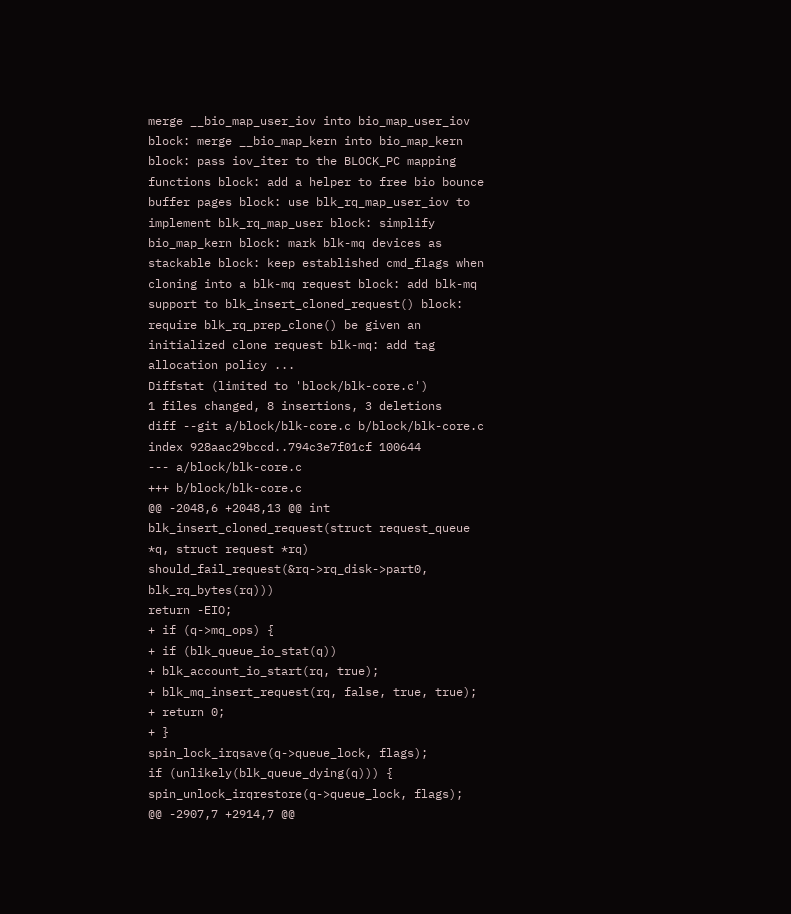merge __bio_map_user_iov into bio_map_user_iov block: merge __bio_map_kern into bio_map_kern block: pass iov_iter to the BLOCK_PC mapping functions block: add a helper to free bio bounce buffer pages block: use blk_rq_map_user_iov to implement blk_rq_map_user block: simplify bio_map_kern block: mark blk-mq devices as stackable block: keep established cmd_flags when cloning into a blk-mq request block: add blk-mq support to blk_insert_cloned_request() block: require blk_rq_prep_clone() be given an initialized clone request blk-mq: add tag allocation policy ...
Diffstat (limited to 'block/blk-core.c')
1 files changed, 8 insertions, 3 deletions
diff --git a/block/blk-core.c b/block/blk-core.c
index 928aac29bccd..794c3e7f01cf 100644
--- a/block/blk-core.c
+++ b/block/blk-core.c
@@ -2048,6 +2048,13 @@ int blk_insert_cloned_request(struct request_queue *q, struct request *rq)
should_fail_request(&rq->rq_disk->part0, blk_rq_bytes(rq)))
return -EIO;
+ if (q->mq_ops) {
+ if (blk_queue_io_stat(q))
+ blk_account_io_start(rq, true);
+ blk_mq_insert_request(rq, false, true, true);
+ return 0;
+ }
spin_lock_irqsave(q->queue_lock, flags);
if (unlikely(blk_queue_dying(q))) {
spin_unlock_irqrestore(q->queue_lock, flags);
@@ -2907,7 +2914,7 @@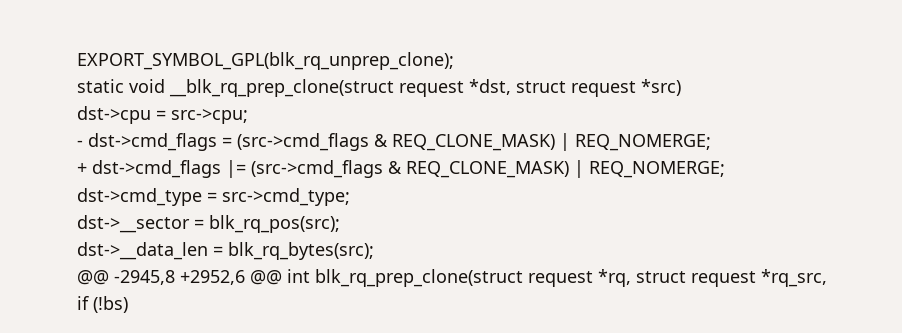EXPORT_SYMBOL_GPL(blk_rq_unprep_clone);
static void __blk_rq_prep_clone(struct request *dst, struct request *src)
dst->cpu = src->cpu;
- dst->cmd_flags = (src->cmd_flags & REQ_CLONE_MASK) | REQ_NOMERGE;
+ dst->cmd_flags |= (src->cmd_flags & REQ_CLONE_MASK) | REQ_NOMERGE;
dst->cmd_type = src->cmd_type;
dst->__sector = blk_rq_pos(src);
dst->__data_len = blk_rq_bytes(src);
@@ -2945,8 +2952,6 @@ int blk_rq_prep_clone(struct request *rq, struct request *rq_src,
if (!bs)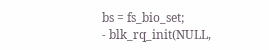bs = fs_bio_set;
- blk_rq_init(NULL,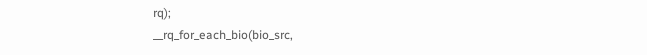rq);
__rq_for_each_bio(bio_src,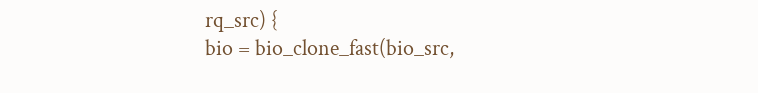rq_src) {
bio = bio_clone_fast(bio_src,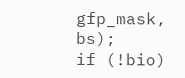gfp_mask, bs);
if (!bio)